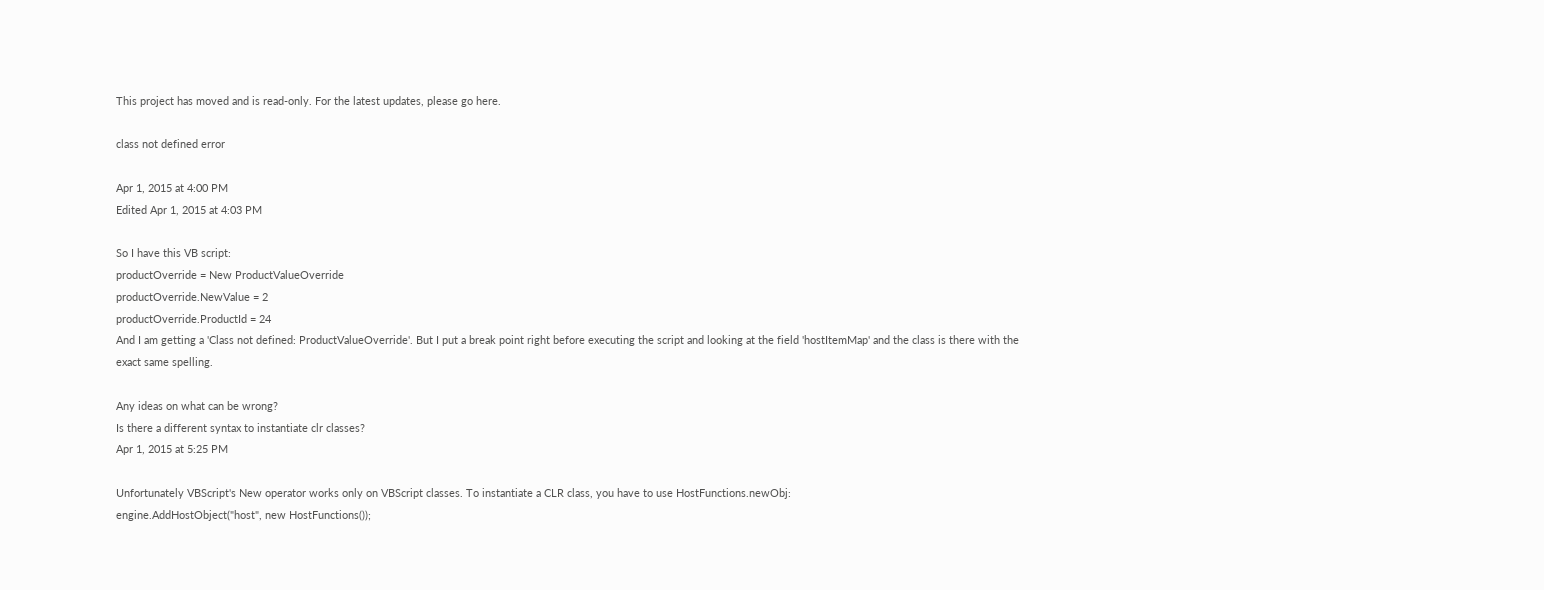This project has moved and is read-only. For the latest updates, please go here.

class not defined error

Apr 1, 2015 at 4:00 PM
Edited Apr 1, 2015 at 4:03 PM

So I have this VB script:
productOverride = New ProductValueOverride
productOverride.NewValue = 2
productOverride.ProductId = 24
And I am getting a 'Class not defined: ProductValueOverride'. But I put a break point right before executing the script and looking at the field 'hostItemMap' and the class is there with the exact same spelling.

Any ideas on what can be wrong?
Is there a different syntax to instantiate clr classes?
Apr 1, 2015 at 5:25 PM

Unfortunately VBScript's New operator works only on VBScript classes. To instantiate a CLR class, you have to use HostFunctions.newObj:
engine.AddHostObject("host", new HostFunctions());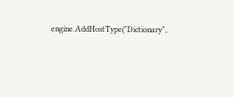engine.AddHostType("Dictionary",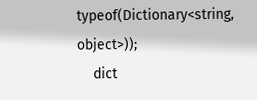typeof(Dictionary<string, object>));
    dict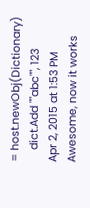= host.newObj(Dictionary)
    dict.Add ""abc"", 123
Apr 2, 2015 at 1:53 PM
Awesome, now it works